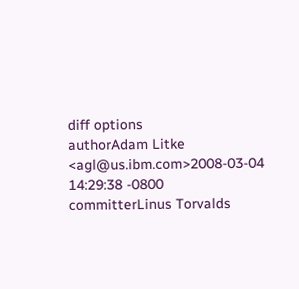diff options
authorAdam Litke <agl@us.ibm.com>2008-03-04 14:29:38 -0800
committerLinus Torvalds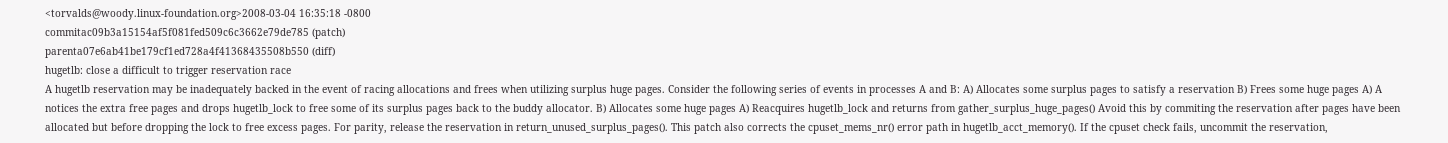<torvalds@woody.linux-foundation.org>2008-03-04 16:35:18 -0800
commitac09b3a15154af5f081fed509c6c3662e79de785 (patch)
parenta07e6ab41be179cf1ed728a4f41368435508b550 (diff)
hugetlb: close a difficult to trigger reservation race
A hugetlb reservation may be inadequately backed in the event of racing allocations and frees when utilizing surplus huge pages. Consider the following series of events in processes A and B: A) Allocates some surplus pages to satisfy a reservation B) Frees some huge pages A) A notices the extra free pages and drops hugetlb_lock to free some of its surplus pages back to the buddy allocator. B) Allocates some huge pages A) Reacquires hugetlb_lock and returns from gather_surplus_huge_pages() Avoid this by commiting the reservation after pages have been allocated but before dropping the lock to free excess pages. For parity, release the reservation in return_unused_surplus_pages(). This patch also corrects the cpuset_mems_nr() error path in hugetlb_acct_memory(). If the cpuset check fails, uncommit the reservation,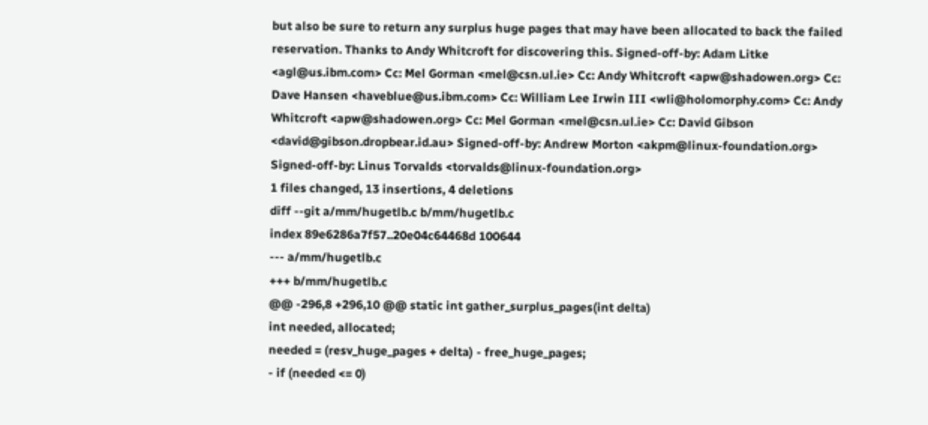but also be sure to return any surplus huge pages that may have been allocated to back the failed reservation. Thanks to Andy Whitcroft for discovering this. Signed-off-by: Adam Litke <agl@us.ibm.com> Cc: Mel Gorman <mel@csn.ul.ie> Cc: Andy Whitcroft <apw@shadowen.org> Cc: Dave Hansen <haveblue@us.ibm.com> Cc: William Lee Irwin III <wli@holomorphy.com> Cc: Andy Whitcroft <apw@shadowen.org> Cc: Mel Gorman <mel@csn.ul.ie> Cc: David Gibson <david@gibson.dropbear.id.au> Signed-off-by: Andrew Morton <akpm@linux-foundation.org> Signed-off-by: Linus Torvalds <torvalds@linux-foundation.org>
1 files changed, 13 insertions, 4 deletions
diff --git a/mm/hugetlb.c b/mm/hugetlb.c
index 89e6286a7f57..20e04c64468d 100644
--- a/mm/hugetlb.c
+++ b/mm/hugetlb.c
@@ -296,8 +296,10 @@ static int gather_surplus_pages(int delta)
int needed, allocated;
needed = (resv_huge_pages + delta) - free_huge_pages;
- if (needed <= 0)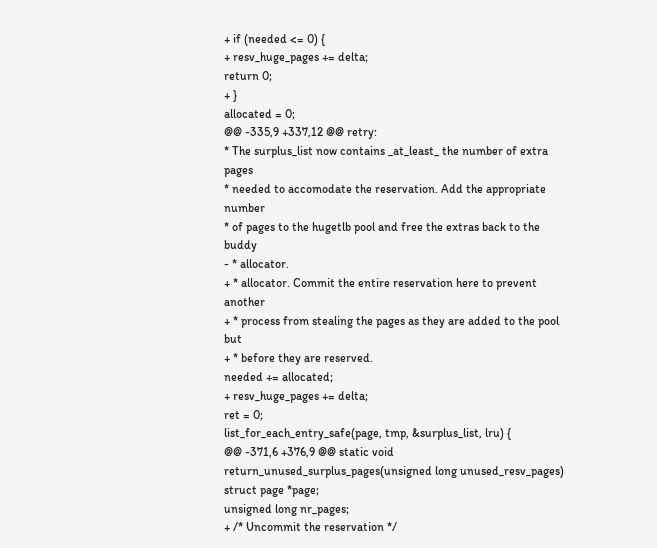+ if (needed <= 0) {
+ resv_huge_pages += delta;
return 0;
+ }
allocated = 0;
@@ -335,9 +337,12 @@ retry:
* The surplus_list now contains _at_least_ the number of extra pages
* needed to accomodate the reservation. Add the appropriate number
* of pages to the hugetlb pool and free the extras back to the buddy
- * allocator.
+ * allocator. Commit the entire reservation here to prevent another
+ * process from stealing the pages as they are added to the pool but
+ * before they are reserved.
needed += allocated;
+ resv_huge_pages += delta;
ret = 0;
list_for_each_entry_safe(page, tmp, &surplus_list, lru) {
@@ -371,6 +376,9 @@ static void return_unused_surplus_pages(unsigned long unused_resv_pages)
struct page *page;
unsigned long nr_pages;
+ /* Uncommit the reservation */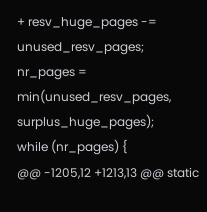+ resv_huge_pages -= unused_resv_pages;
nr_pages = min(unused_resv_pages, surplus_huge_pages);
while (nr_pages) {
@@ -1205,12 +1213,13 @@ static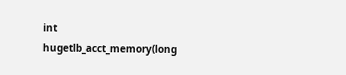int hugetlb_acct_memory(long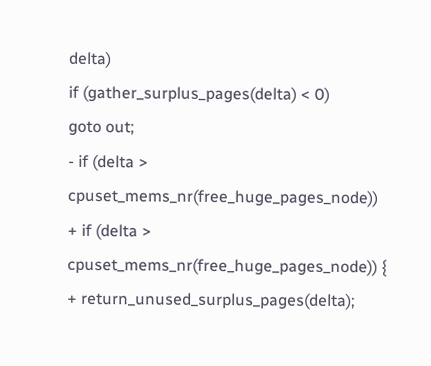delta)
if (gather_surplus_pages(delta) < 0)
goto out;
- if (delta > cpuset_mems_nr(free_huge_pages_node))
+ if (delta > cpuset_mems_nr(free_huge_pages_node)) {
+ return_unused_surplus_pages(delta);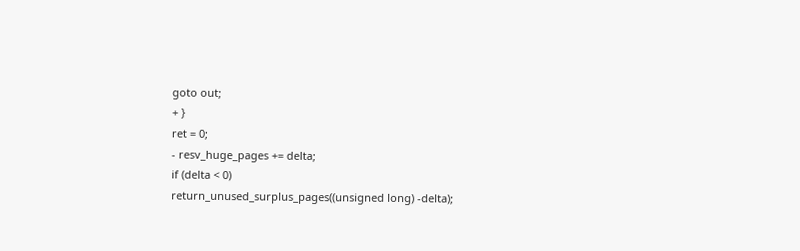goto out;
+ }
ret = 0;
- resv_huge_pages += delta;
if (delta < 0)
return_unused_surplus_pages((unsigned long) -delta);